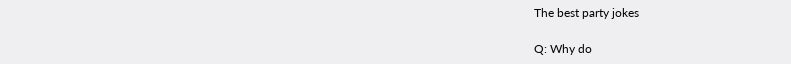The best party jokes

Q: Why do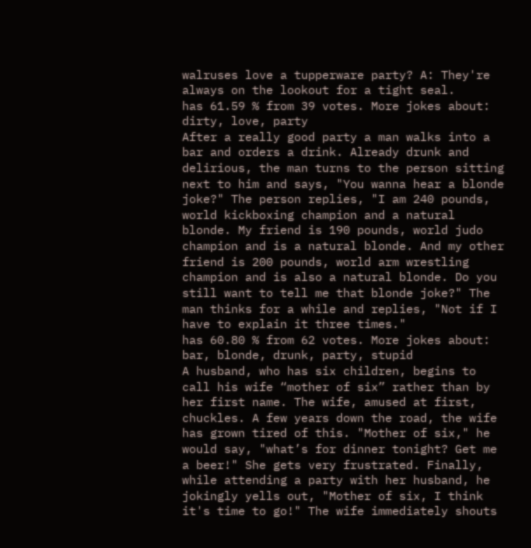walruses love a tupperware party? A: They're always on the lookout for a tight seal.
has 61.59 % from 39 votes. More jokes about: dirty, love, party
After a really good party a man walks into a bar and orders a drink. Already drunk and delirious, the man turns to the person sitting next to him and says, "You wanna hear a blonde joke?" The person replies, "I am 240 pounds, world kickboxing champion and a natural blonde. My friend is 190 pounds, world judo champion and is a natural blonde. And my other friend is 200 pounds, world arm wrestling champion and is also a natural blonde. Do you still want to tell me that blonde joke?" The man thinks for a while and replies, "Not if I have to explain it three times."
has 60.80 % from 62 votes. More jokes about: bar, blonde, drunk, party, stupid
A husband, who has six children, begins to call his wife “mother of six” rather than by her first name. The wife, amused at first, chuckles. A few years down the road, the wife has grown tired of this. "Mother of six," he would say, "what’s for dinner tonight? Get me a beer!" She gets very frustrated. Finally, while attending a party with her husband, he jokingly yells out, "Mother of six, I think it's time to go!" The wife immediately shouts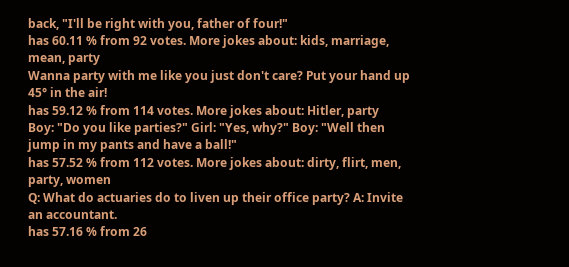back, "I'll be right with you, father of four!"
has 60.11 % from 92 votes. More jokes about: kids, marriage, mean, party
Wanna party with me like you just don't care? Put your hand up 45° in the air!
has 59.12 % from 114 votes. More jokes about: Hitler, party
Boy: "Do you like parties?" Girl: "Yes, why?" Boy: "Well then jump in my pants and have a ball!"
has 57.52 % from 112 votes. More jokes about: dirty, flirt, men, party, women
Q: What do actuaries do to liven up their office party? A: Invite an accountant.
has 57.16 % from 26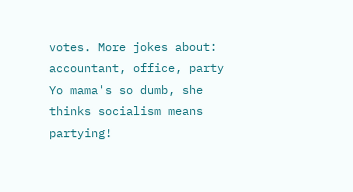votes. More jokes about: accountant, office, party
Yo mama's so dumb, she thinks socialism means partying!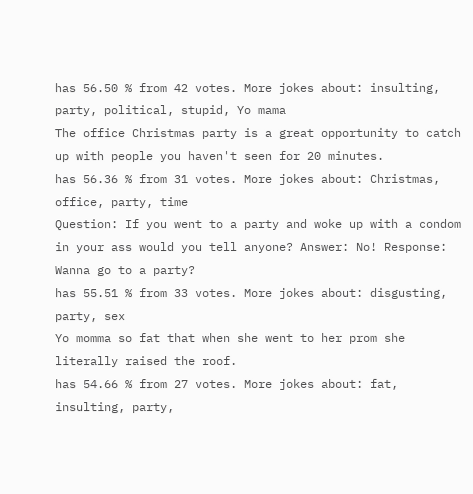has 56.50 % from 42 votes. More jokes about: insulting, party, political, stupid, Yo mama
The office Christmas party is a great opportunity to catch up with people you haven't seen for 20 minutes.
has 56.36 % from 31 votes. More jokes about: Christmas, office, party, time
Question: If you went to a party and woke up with a condom in your ass would you tell anyone? Answer: No! Response: Wanna go to a party?
has 55.51 % from 33 votes. More jokes about: disgusting, party, sex
Yo momma so fat that when she went to her prom she literally raised the roof.
has 54.66 % from 27 votes. More jokes about: fat, insulting, party,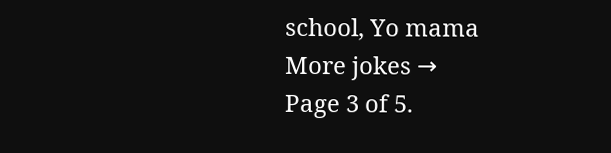school, Yo mama
More jokes →
Page 3 of 5.